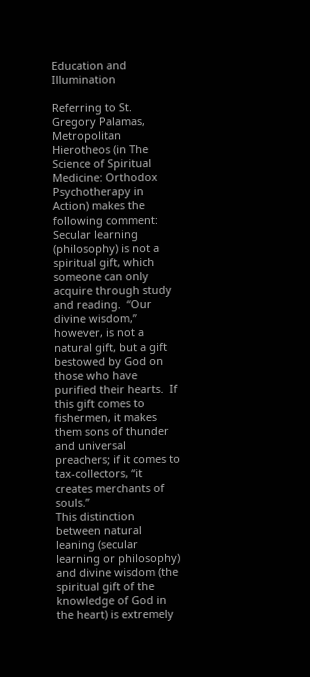Education and Illumination

Referring to St. Gregory Palamas, Metropolitan Hierotheos (in The Science of Spiritual Medicine: Orthodox Psychotherapy in Action) makes the following comment:
Secular learning (philosophy) is not a spiritual gift, which someone can only acquire through study and reading.  “Our divine wisdom,” however, is not a natural gift, but a gift bestowed by God on those who have purified their hearts.  If this gift comes to fishermen, it makes them sons of thunder and universal preachers; if it comes to tax-collectors, “it creates merchants of souls.”
This distinction between natural leaning (secular learning or philosophy) and divine wisdom (the spiritual gift of the knowledge of God in the heart) is extremely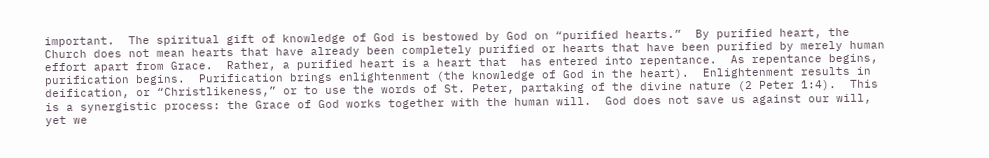important.  The spiritual gift of knowledge of God is bestowed by God on “purified hearts.”  By purified heart, the Church does not mean hearts that have already been completely purified or hearts that have been purified by merely human effort apart from Grace.  Rather, a purified heart is a heart that  has entered into repentance.  As repentance begins, purification begins.  Purification brings enlightenment (the knowledge of God in the heart).  Enlightenment results in deification, or “Christlikeness,” or to use the words of St. Peter, partaking of the divine nature (2 Peter 1:4).  This is a synergistic process: the Grace of God works together with the human will.  God does not save us against our will, yet we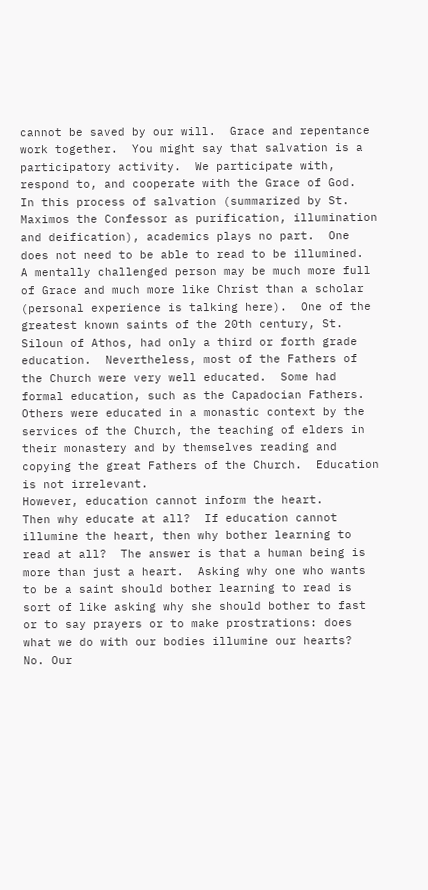cannot be saved by our will.  Grace and repentance work together.  You might say that salvation is a participatory activity.  We participate with, respond to, and cooperate with the Grace of God.
In this process of salvation (summarized by St. Maximos the Confessor as purification, illumination and deification), academics plays no part.  One does not need to be able to read to be illumined.  A mentally challenged person may be much more full of Grace and much more like Christ than a scholar (personal experience is talking here).  One of the greatest known saints of the 20th century, St. Siloun of Athos, had only a third or forth grade education.  Nevertheless, most of the Fathers of the Church were very well educated.  Some had formal education, such as the Capadocian Fathers. Others were educated in a monastic context by the services of the Church, the teaching of elders in their monastery and by themselves reading and copying the great Fathers of the Church.  Education is not irrelevant.
However, education cannot inform the heart.
Then why educate at all?  If education cannot illumine the heart, then why bother learning to read at all?  The answer is that a human being is more than just a heart.  Asking why one who wants to be a saint should bother learning to read is sort of like asking why she should bother to fast or to say prayers or to make prostrations: does what we do with our bodies illumine our hearts?  No. Our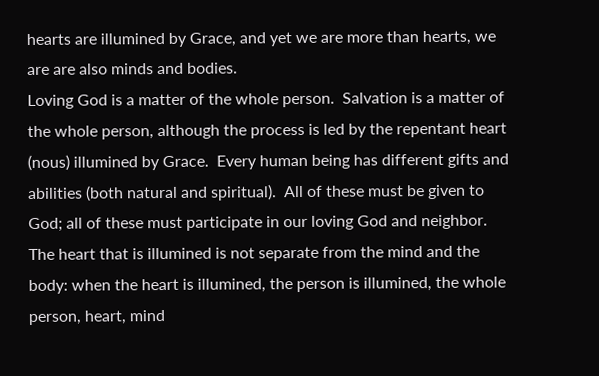hearts are illumined by Grace, and yet we are more than hearts, we are are also minds and bodies.
Loving God is a matter of the whole person.  Salvation is a matter of the whole person, although the process is led by the repentant heart (nous) illumined by Grace.  Every human being has different gifts and abilities (both natural and spiritual).  All of these must be given to God; all of these must participate in our loving God and neighbor.  The heart that is illumined is not separate from the mind and the body: when the heart is illumined, the person is illumined, the whole person, heart, mind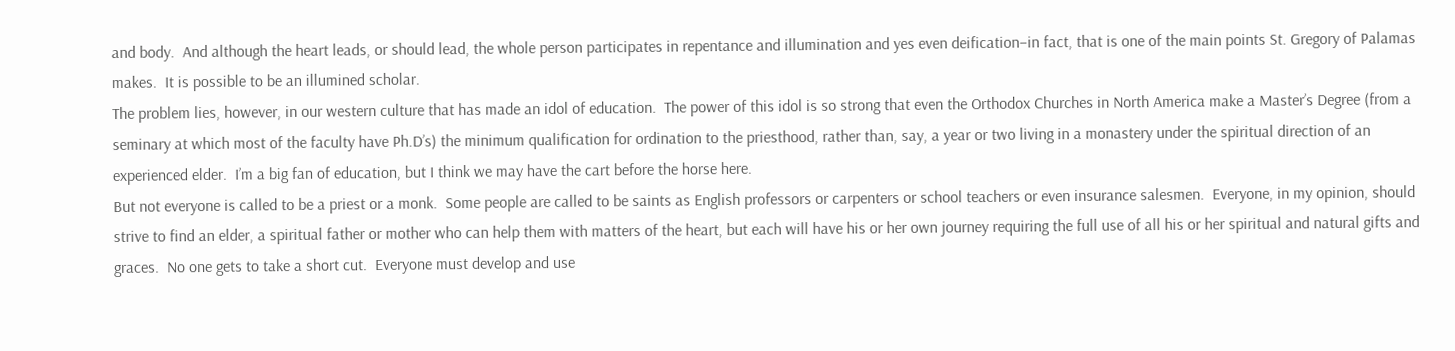and body.  And although the heart leads, or should lead, the whole person participates in repentance and illumination and yes even deification–in fact, that is one of the main points St. Gregory of Palamas makes.  It is possible to be an illumined scholar.
The problem lies, however, in our western culture that has made an idol of education.  The power of this idol is so strong that even the Orthodox Churches in North America make a Master’s Degree (from a seminary at which most of the faculty have Ph.D’s) the minimum qualification for ordination to the priesthood, rather than, say, a year or two living in a monastery under the spiritual direction of an experienced elder.  I’m a big fan of education, but I think we may have the cart before the horse here.
But not everyone is called to be a priest or a monk.  Some people are called to be saints as English professors or carpenters or school teachers or even insurance salesmen.  Everyone, in my opinion, should strive to find an elder, a spiritual father or mother who can help them with matters of the heart, but each will have his or her own journey requiring the full use of all his or her spiritual and natural gifts and graces.  No one gets to take a short cut.  Everyone must develop and use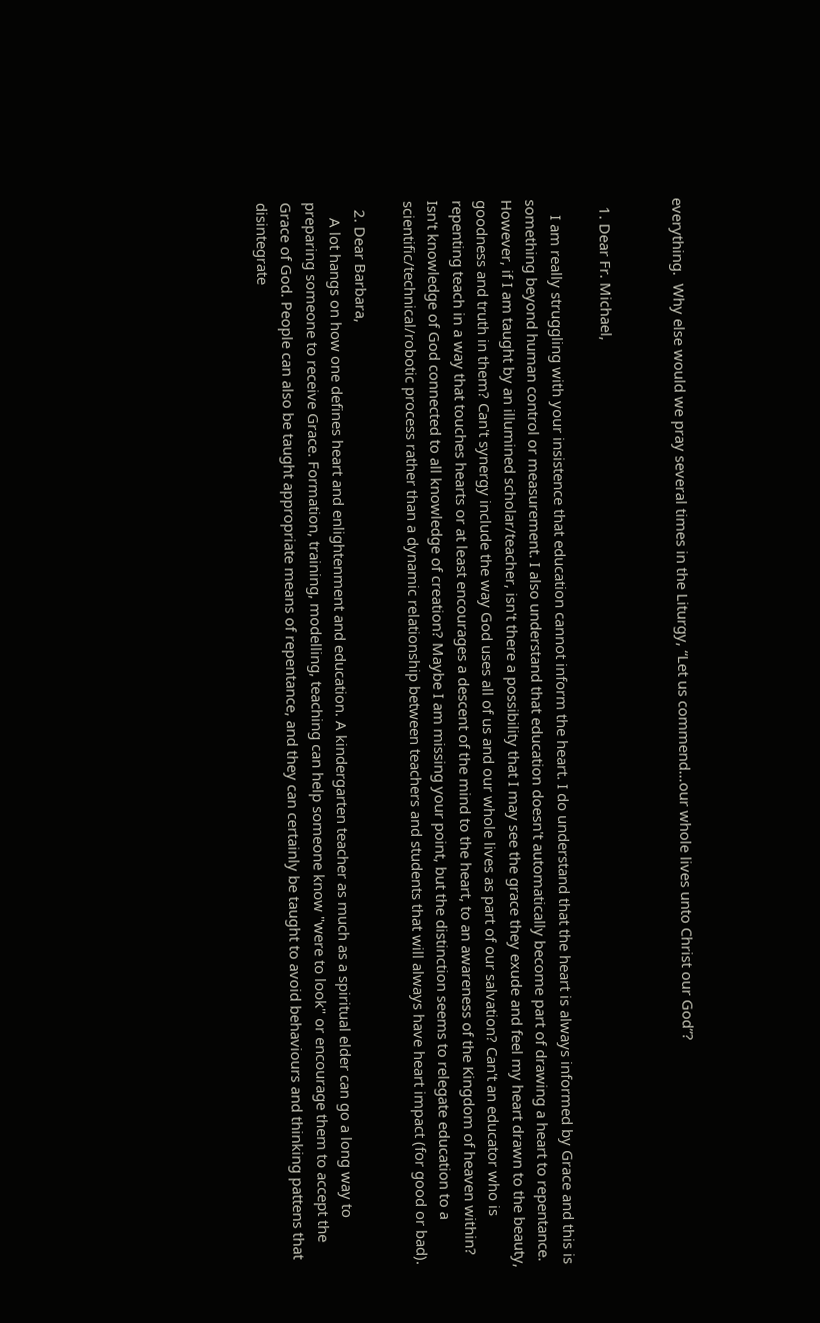everything.  Why else would we pray several times in the Liturgy, “Let us commend…our whole lives unto Christ our God”?


  1. Dear Fr. Michael,

    I am really struggling with your insistence that education cannot inform the heart. I do understand that the heart is always informed by Grace and this is something beyond human control or measurement. I also understand that education doesn't automatically become part of drawing a heart to repentance. However, if I am taught by an illumined scholar/teacher, isn't there a possibility that I may see the grace they exude and feel my heart drawn to the beauty, goodness and truth in them? Can't synergy include the way God uses all of us and our whole lives as part of our salvation? Can't an educator who is repenting teach in a way that touches hearts or at least encourages a descent of the mind to the heart, to an awareness of the Kingdom of heaven within? Isn't knowledge of God connected to all knowledge of creation? Maybe I am missing your point, but the distinction seems to relegate education to a scientific/technical/robotic process rather than a dynamic relationship between teachers and students that will always have heart impact (for good or bad).

  2. Dear Barbara,
    A lot hangs on how one defines heart and enlightenment and education. A kindergarten teacher as much as a spiritual elder can go a long way to preparing someone to receive Grace. Formation, training, modelling, teaching can help someone know "were to look" or encourage them to accept the Grace of God. People can also be taught appropriate means of repentance, and they can certainly be taught to avoid behaviours and thinking pattens that disintegrate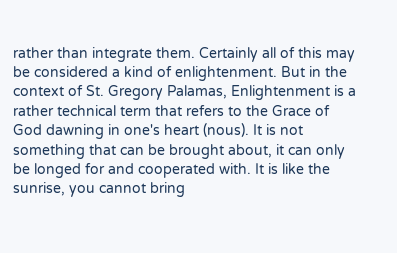rather than integrate them. Certainly all of this may be considered a kind of enlightenment. But in the context of St. Gregory Palamas, Enlightenment is a rather technical term that refers to the Grace of God dawning in one's heart (nous). It is not something that can be brought about, it can only be longed for and cooperated with. It is like the sunrise, you cannot bring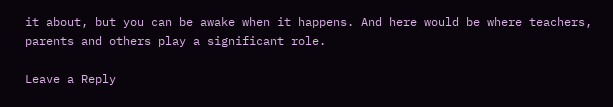it about, but you can be awake when it happens. And here would be where teachers, parents and others play a significant role.

Leave a Reply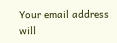Your email address will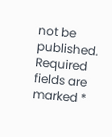not be published. Required fields are marked *